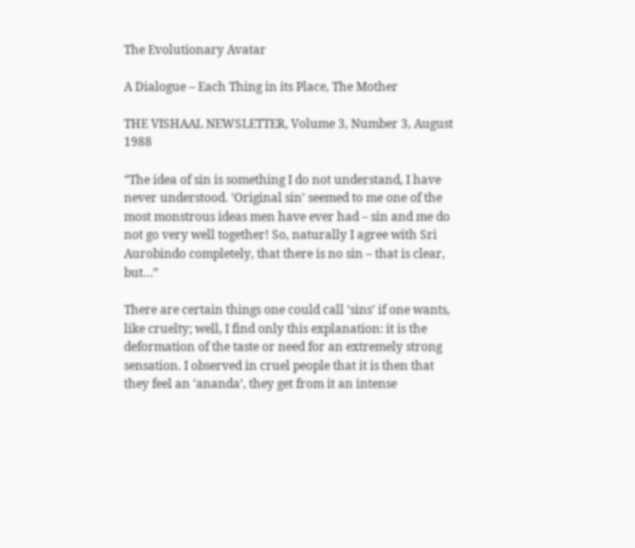The Evolutionary Avatar

A Dialogue – Each Thing in its Place, The Mother

THE VISHAAL NEWSLETTER, Volume 3, Number 3, August 1988

“The idea of sin is something I do not understand, I have never understood. ‘Original sin’ seemed to me one of the most monstrous ideas men have ever had – sin and me do not go very well together! So, naturally I agree with Sri Aurobindo completely, that there is no sin – that is clear, but…”

There are certain things one could call ‘sins’ if one wants, like cruelty; well, I find only this explanation: it is the deformation of the taste or need for an extremely strong sensation. I observed in cruel people that it is then that they feel an ‘ananda’, they get from it an intense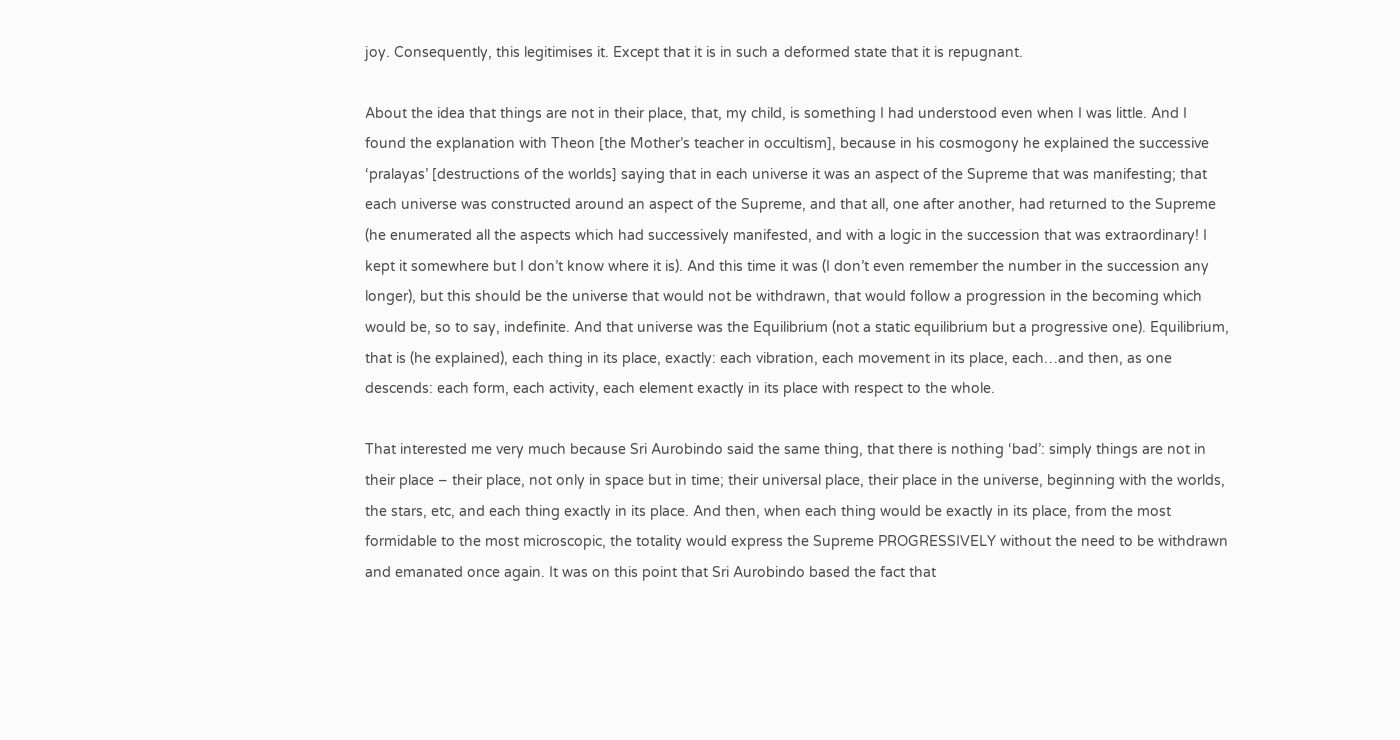joy. Consequently, this legitimises it. Except that it is in such a deformed state that it is repugnant.

About the idea that things are not in their place, that, my child, is something I had understood even when I was little. And I found the explanation with Theon [the Mother’s teacher in occultism], because in his cosmogony he explained the successive ‘pralayas’ [destructions of the worlds] saying that in each universe it was an aspect of the Supreme that was manifesting; that each universe was constructed around an aspect of the Supreme, and that all, one after another, had returned to the Supreme (he enumerated all the aspects which had successively manifested, and with a logic in the succession that was extraordinary! I kept it somewhere but I don’t know where it is). And this time it was (I don’t even remember the number in the succession any longer), but this should be the universe that would not be withdrawn, that would follow a progression in the becoming which would be, so to say, indefinite. And that universe was the Equilibrium (not a static equilibrium but a progressive one). Equilibrium, that is (he explained), each thing in its place, exactly: each vibration, each movement in its place, each…and then, as one descends: each form, each activity, each element exactly in its place with respect to the whole.

That interested me very much because Sri Aurobindo said the same thing, that there is nothing ‘bad’: simply things are not in their place – their place, not only in space but in time; their universal place, their place in the universe, beginning with the worlds, the stars, etc, and each thing exactly in its place. And then, when each thing would be exactly in its place, from the most formidable to the most microscopic, the totality would express the Supreme PROGRESSIVELY without the need to be withdrawn and emanated once again. It was on this point that Sri Aurobindo based the fact that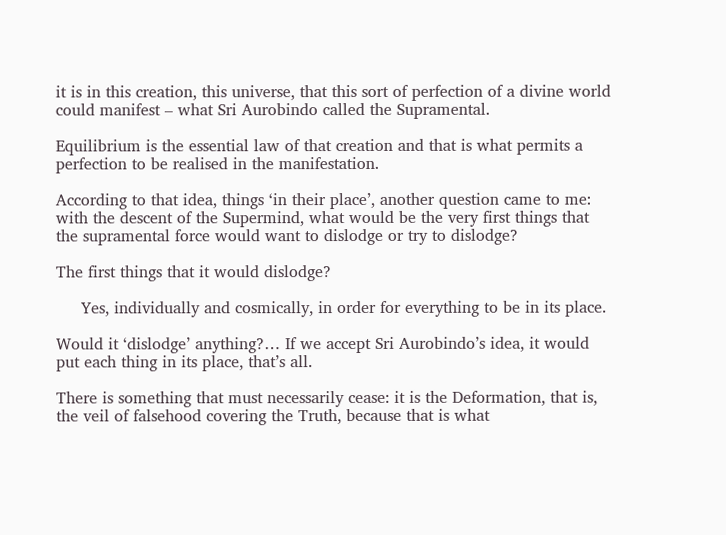it is in this creation, this universe, that this sort of perfection of a divine world could manifest – what Sri Aurobindo called the Supramental.

Equilibrium is the essential law of that creation and that is what permits a perfection to be realised in the manifestation.

According to that idea, things ‘in their place’, another question came to me: with the descent of the Supermind, what would be the very first things that the supramental force would want to dislodge or try to dislodge?

The first things that it would dislodge?

     Yes, individually and cosmically, in order for everything to be in its place.

Would it ‘dislodge’ anything?… If we accept Sri Aurobindo’s idea, it would put each thing in its place, that’s all.

There is something that must necessarily cease: it is the Deformation, that is, the veil of falsehood covering the Truth, because that is what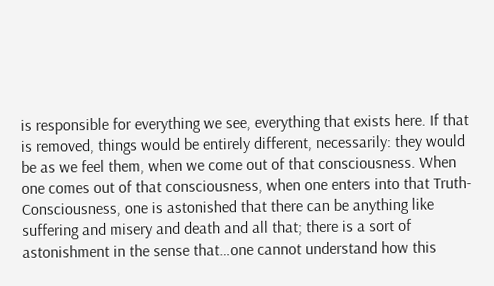is responsible for everything we see, everything that exists here. If that is removed, things would be entirely different, necessarily: they would be as we feel them, when we come out of that consciousness. When one comes out of that consciousness, when one enters into that Truth-Consciousness, one is astonished that there can be anything like suffering and misery and death and all that; there is a sort of astonishment in the sense that…one cannot understand how this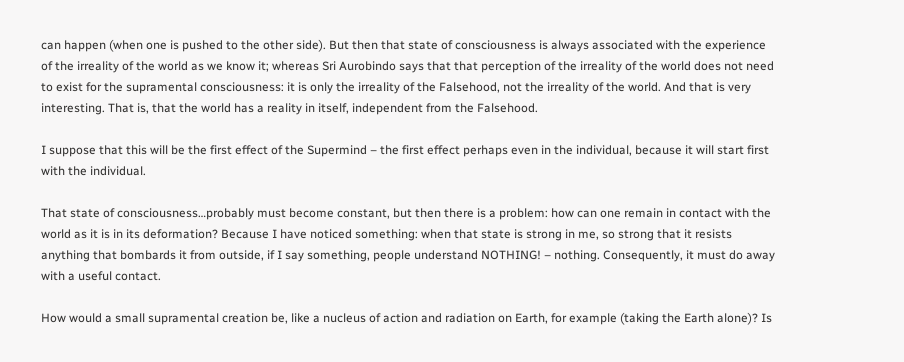can happen (when one is pushed to the other side). But then that state of consciousness is always associated with the experience of the irreality of the world as we know it; whereas Sri Aurobindo says that that perception of the irreality of the world does not need to exist for the supramental consciousness: it is only the irreality of the Falsehood, not the irreality of the world. And that is very interesting. That is, that the world has a reality in itself, independent from the Falsehood.

I suppose that this will be the first effect of the Supermind – the first effect perhaps even in the individual, because it will start first with the individual.

That state of consciousness…probably must become constant, but then there is a problem: how can one remain in contact with the world as it is in its deformation? Because I have noticed something: when that state is strong in me, so strong that it resists anything that bombards it from outside, if I say something, people understand NOTHING! – nothing. Consequently, it must do away with a useful contact.

How would a small supramental creation be, like a nucleus of action and radiation on Earth, for example (taking the Earth alone)? Is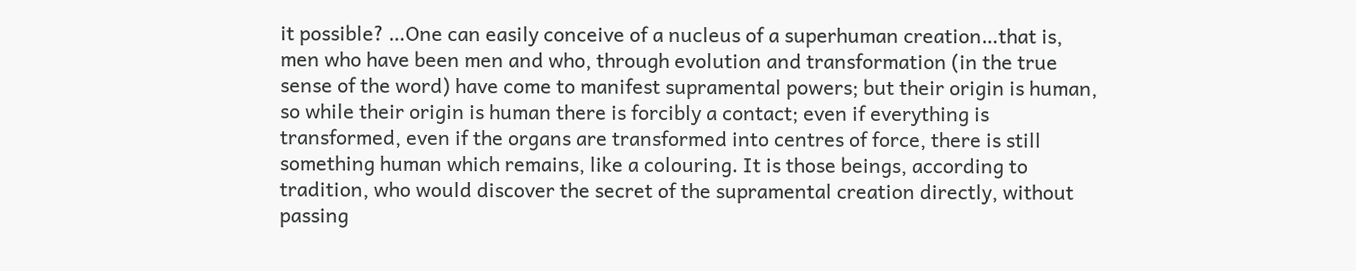it possible? …One can easily conceive of a nucleus of a superhuman creation…that is, men who have been men and who, through evolution and transformation (in the true sense of the word) have come to manifest supramental powers; but their origin is human, so while their origin is human there is forcibly a contact; even if everything is transformed, even if the organs are transformed into centres of force, there is still something human which remains, like a colouring. It is those beings, according to tradition, who would discover the secret of the supramental creation directly, without passing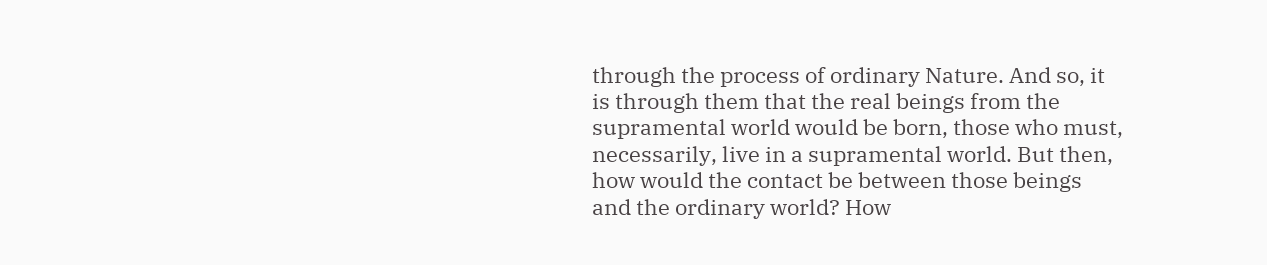through the process of ordinary Nature. And so, it is through them that the real beings from the supramental world would be born, those who must, necessarily, live in a supramental world. But then, how would the contact be between those beings and the ordinary world? How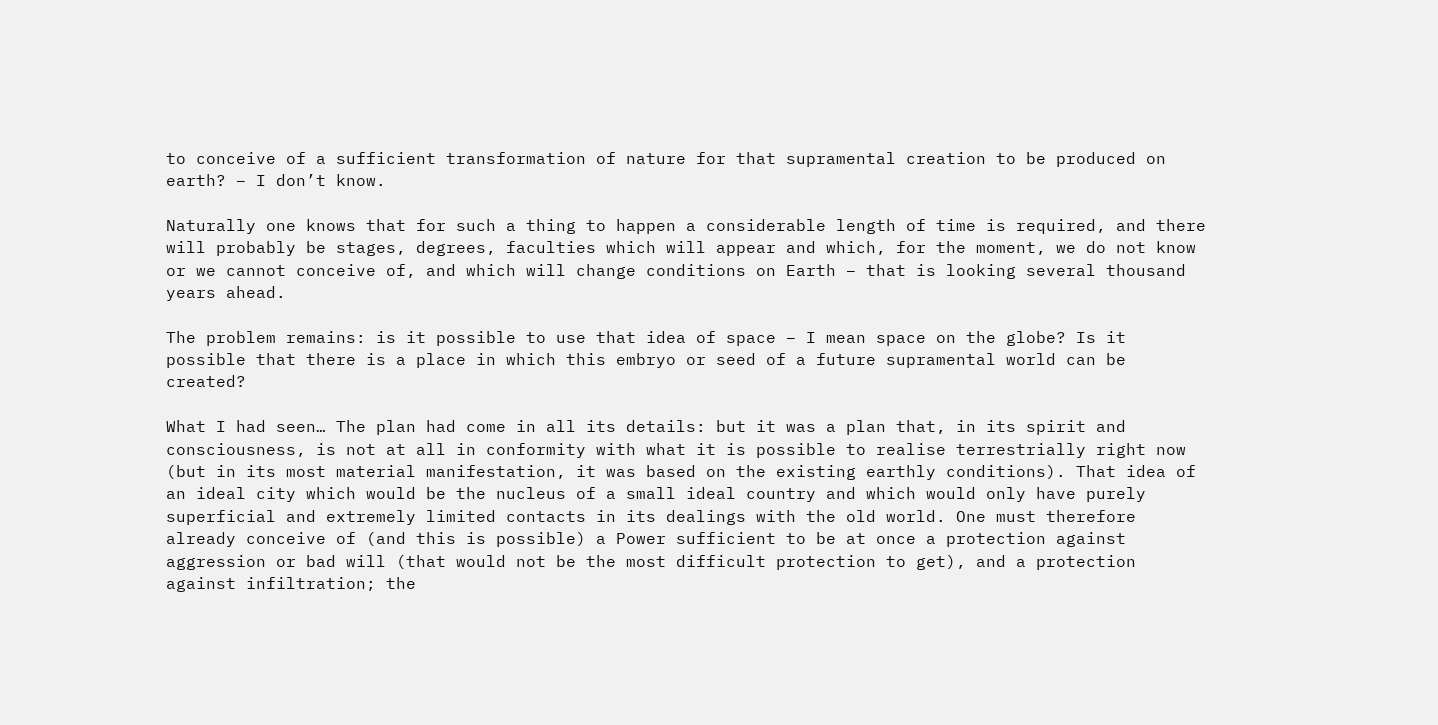to conceive of a sufficient transformation of nature for that supramental creation to be produced on earth? – I don’t know.

Naturally one knows that for such a thing to happen a considerable length of time is required, and there will probably be stages, degrees, faculties which will appear and which, for the moment, we do not know or we cannot conceive of, and which will change conditions on Earth – that is looking several thousand years ahead.

The problem remains: is it possible to use that idea of space – I mean space on the globe? Is it possible that there is a place in which this embryo or seed of a future supramental world can be created?

What I had seen… The plan had come in all its details: but it was a plan that, in its spirit and consciousness, is not at all in conformity with what it is possible to realise terrestrially right now (but in its most material manifestation, it was based on the existing earthly conditions). That idea of an ideal city which would be the nucleus of a small ideal country and which would only have purely superficial and extremely limited contacts in its dealings with the old world. One must therefore already conceive of (and this is possible) a Power sufficient to be at once a protection against aggression or bad will (that would not be the most difficult protection to get), and a protection against infiltration; the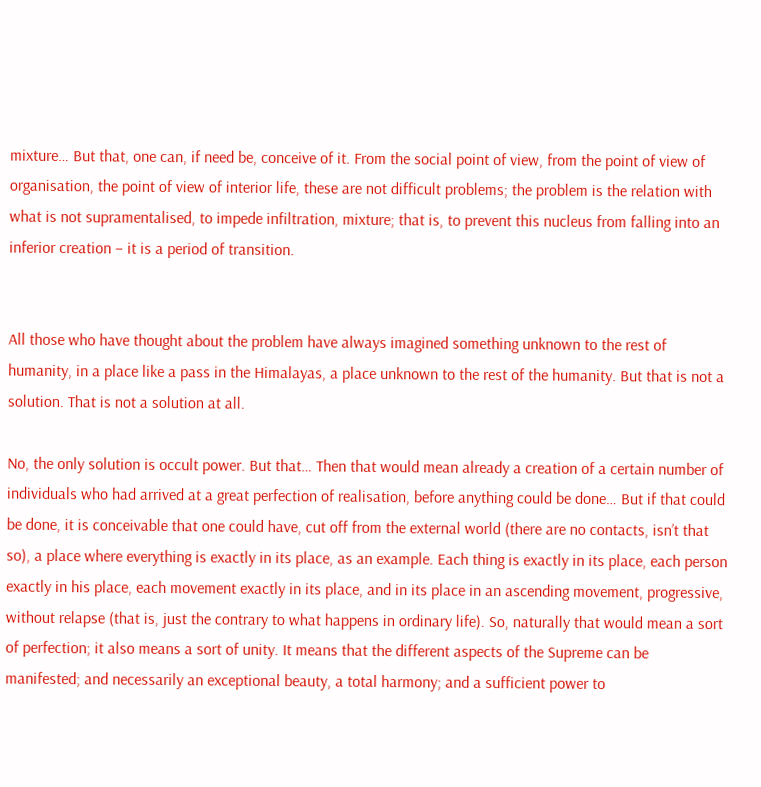mixture… But that, one can, if need be, conceive of it. From the social point of view, from the point of view of organisation, the point of view of interior life, these are not difficult problems; the problem is the relation with what is not supramentalised, to impede infiltration, mixture; that is, to prevent this nucleus from falling into an inferior creation – it is a period of transition.


All those who have thought about the problem have always imagined something unknown to the rest of humanity, in a place like a pass in the Himalayas, a place unknown to the rest of the humanity. But that is not a solution. That is not a solution at all.

No, the only solution is occult power. But that… Then that would mean already a creation of a certain number of individuals who had arrived at a great perfection of realisation, before anything could be done… But if that could be done, it is conceivable that one could have, cut off from the external world (there are no contacts, isn’t that so), a place where everything is exactly in its place, as an example. Each thing is exactly in its place, each person exactly in his place, each movement exactly in its place, and in its place in an ascending movement, progressive, without relapse (that is, just the contrary to what happens in ordinary life). So, naturally that would mean a sort of perfection; it also means a sort of unity. It means that the different aspects of the Supreme can be manifested; and necessarily an exceptional beauty, a total harmony; and a sufficient power to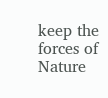keep the forces of Nature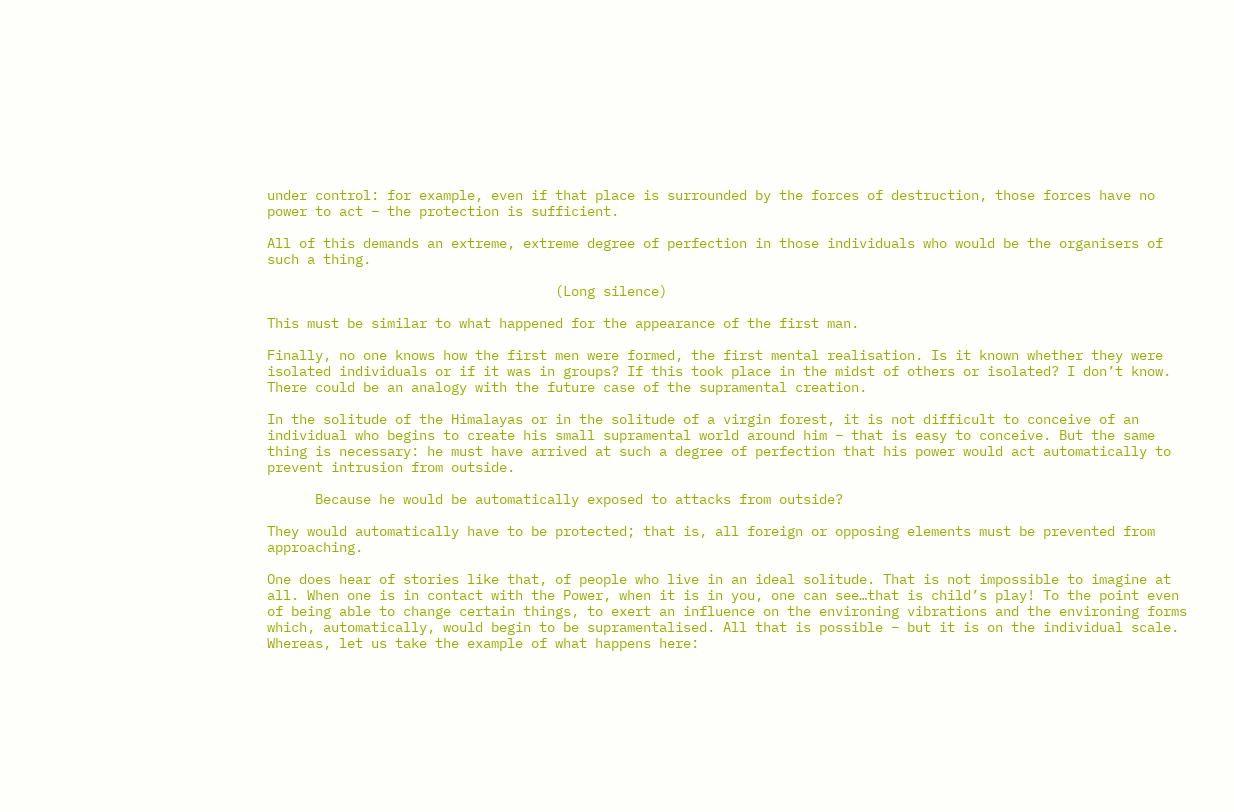under control: for example, even if that place is surrounded by the forces of destruction, those forces have no power to act – the protection is sufficient.

All of this demands an extreme, extreme degree of perfection in those individuals who would be the organisers of such a thing.

                                    (Long silence)

This must be similar to what happened for the appearance of the first man.

Finally, no one knows how the first men were formed, the first mental realisation. Is it known whether they were isolated individuals or if it was in groups? If this took place in the midst of others or isolated? I don’t know. There could be an analogy with the future case of the supramental creation.

In the solitude of the Himalayas or in the solitude of a virgin forest, it is not difficult to conceive of an individual who begins to create his small supramental world around him – that is easy to conceive. But the same thing is necessary: he must have arrived at such a degree of perfection that his power would act automatically to prevent intrusion from outside.

      Because he would be automatically exposed to attacks from outside?

They would automatically have to be protected; that is, all foreign or opposing elements must be prevented from approaching.

One does hear of stories like that, of people who live in an ideal solitude. That is not impossible to imagine at all. When one is in contact with the Power, when it is in you, one can see…that is child’s play! To the point even of being able to change certain things, to exert an influence on the environing vibrations and the environing forms which, automatically, would begin to be supramentalised. All that is possible – but it is on the individual scale. Whereas, let us take the example of what happens here: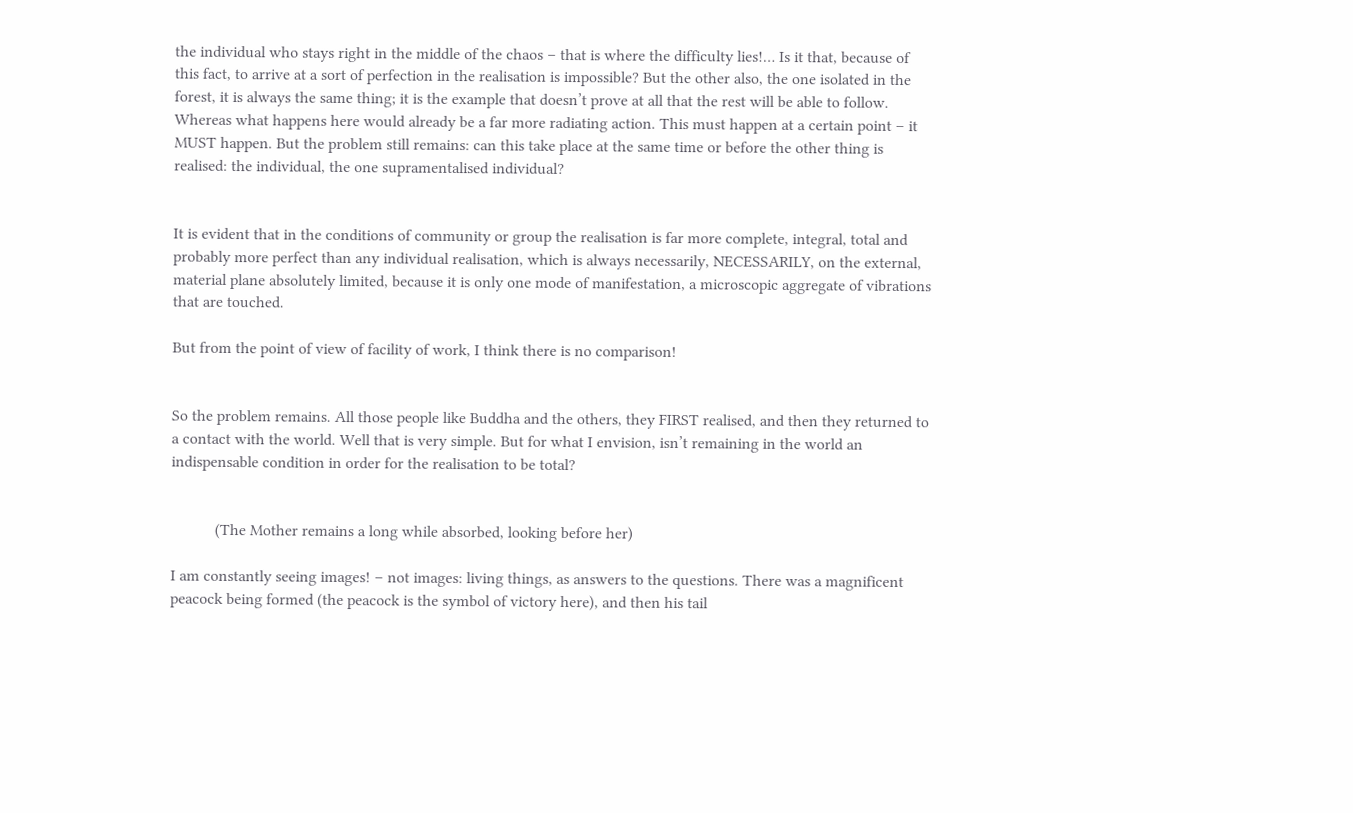the individual who stays right in the middle of the chaos – that is where the difficulty lies!… Is it that, because of this fact, to arrive at a sort of perfection in the realisation is impossible? But the other also, the one isolated in the forest, it is always the same thing; it is the example that doesn’t prove at all that the rest will be able to follow. Whereas what happens here would already be a far more radiating action. This must happen at a certain point – it MUST happen. But the problem still remains: can this take place at the same time or before the other thing is realised: the individual, the one supramentalised individual?


It is evident that in the conditions of community or group the realisation is far more complete, integral, total and probably more perfect than any individual realisation, which is always necessarily, NECESSARILY, on the external, material plane absolutely limited, because it is only one mode of manifestation, a microscopic aggregate of vibrations that are touched.

But from the point of view of facility of work, I think there is no comparison!


So the problem remains. All those people like Buddha and the others, they FIRST realised, and then they returned to a contact with the world. Well that is very simple. But for what I envision, isn’t remaining in the world an indispensable condition in order for the realisation to be total?


           (The Mother remains a long while absorbed, looking before her)

I am constantly seeing images! – not images: living things, as answers to the questions. There was a magnificent peacock being formed (the peacock is the symbol of victory here), and then his tail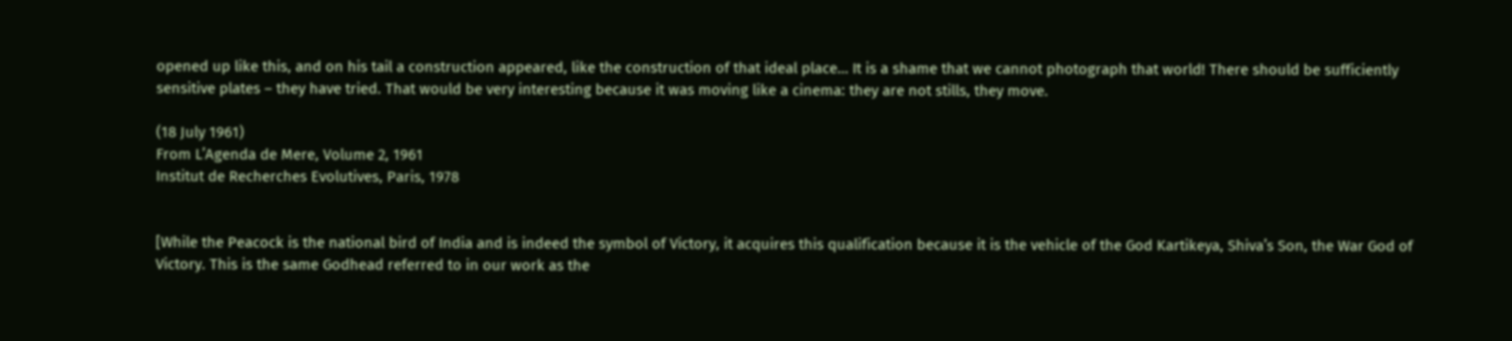opened up like this, and on his tail a construction appeared, like the construction of that ideal place… It is a shame that we cannot photograph that world! There should be sufficiently sensitive plates – they have tried. That would be very interesting because it was moving like a cinema: they are not stills, they move.

(18 July 1961)
From L’Agenda de Mere, Volume 2, 1961
Institut de Recherches Evolutives, Paris, 1978


[While the Peacock is the national bird of India and is indeed the symbol of Victory, it acquires this qualification because it is the vehicle of the God Kartikeya, Shiva’s Son, the War God of Victory. This is the same Godhead referred to in our work as the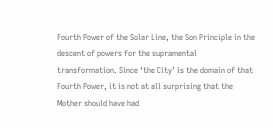Fourth Power of the Solar Line, the Son Principle in the descent of powers for the supramental transformation. Since ‘the City’ is the domain of that Fourth Power, it is not at all surprising that the Mother should have had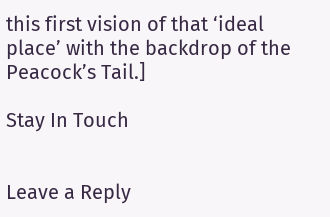this first vision of that ‘ideal place’ with the backdrop of the Peacock’s Tail.]

Stay In Touch


Leave a Reply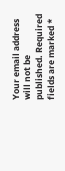Your email address will not be published. Required fields are marked *